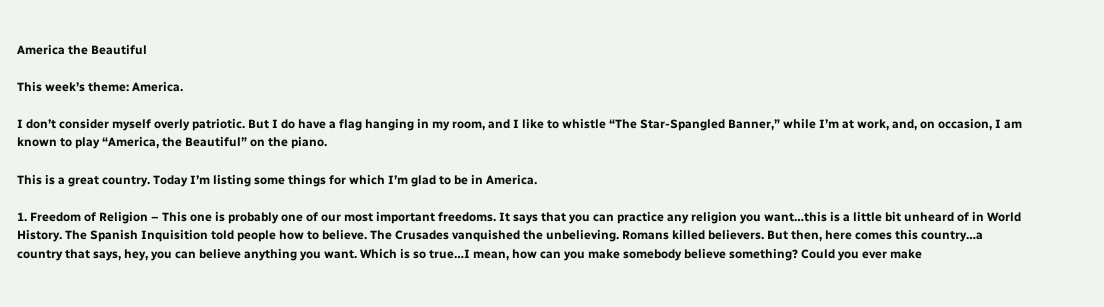America the Beautiful

This week’s theme: America.

I don’t consider myself overly patriotic. But I do have a flag hanging in my room, and I like to whistle “The Star-Spangled Banner,” while I’m at work, and, on occasion, I am known to play “America, the Beautiful” on the piano.

This is a great country. Today I’m listing some things for which I’m glad to be in America.

1. Freedom of Religion – This one is probably one of our most important freedoms. It says that you can practice any religion you want…this is a little bit unheard of in World History. The Spanish Inquisition told people how to believe. The Crusades vanquished the unbelieving. Romans killed believers. But then, here comes this country…a country that says, hey, you can believe anything you want. Which is so true…I mean, how can you make somebody believe something? Could you ever make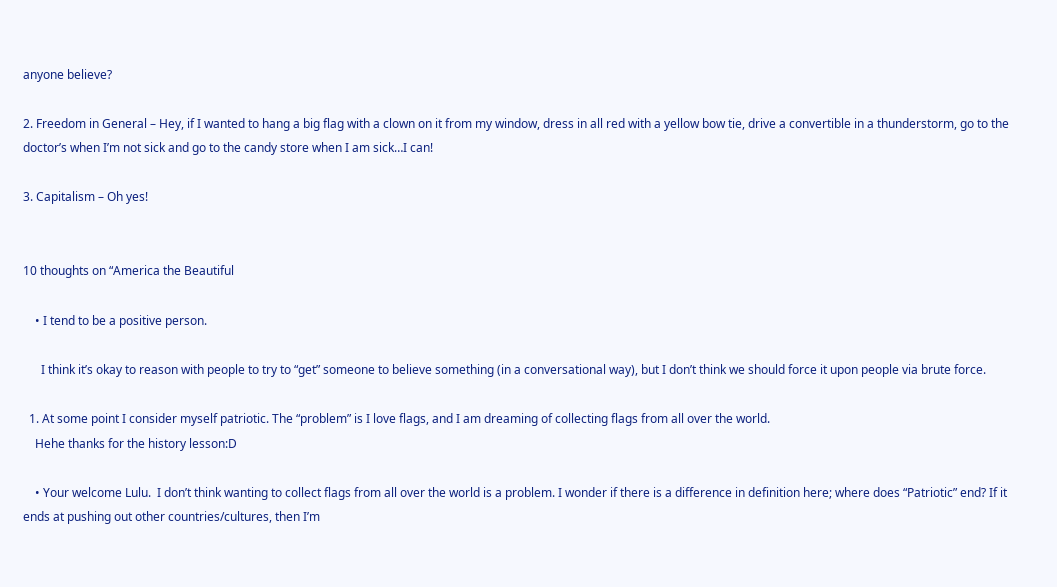anyone believe?

2. Freedom in General – Hey, if I wanted to hang a big flag with a clown on it from my window, dress in all red with a yellow bow tie, drive a convertible in a thunderstorm, go to the doctor’s when I’m not sick and go to the candy store when I am sick…I can!

3. Capitalism – Oh yes!


10 thoughts on “America the Beautiful

    • I tend to be a positive person.

      I think it’s okay to reason with people to try to “get” someone to believe something (in a conversational way), but I don’t think we should force it upon people via brute force.

  1. At some point I consider myself patriotic. The “problem” is I love flags, and I am dreaming of collecting flags from all over the world.
    Hehe thanks for the history lesson:D

    • Your welcome Lulu.  I don’t think wanting to collect flags from all over the world is a problem. I wonder if there is a difference in definition here; where does “Patriotic” end? If it ends at pushing out other countries/cultures, then I’m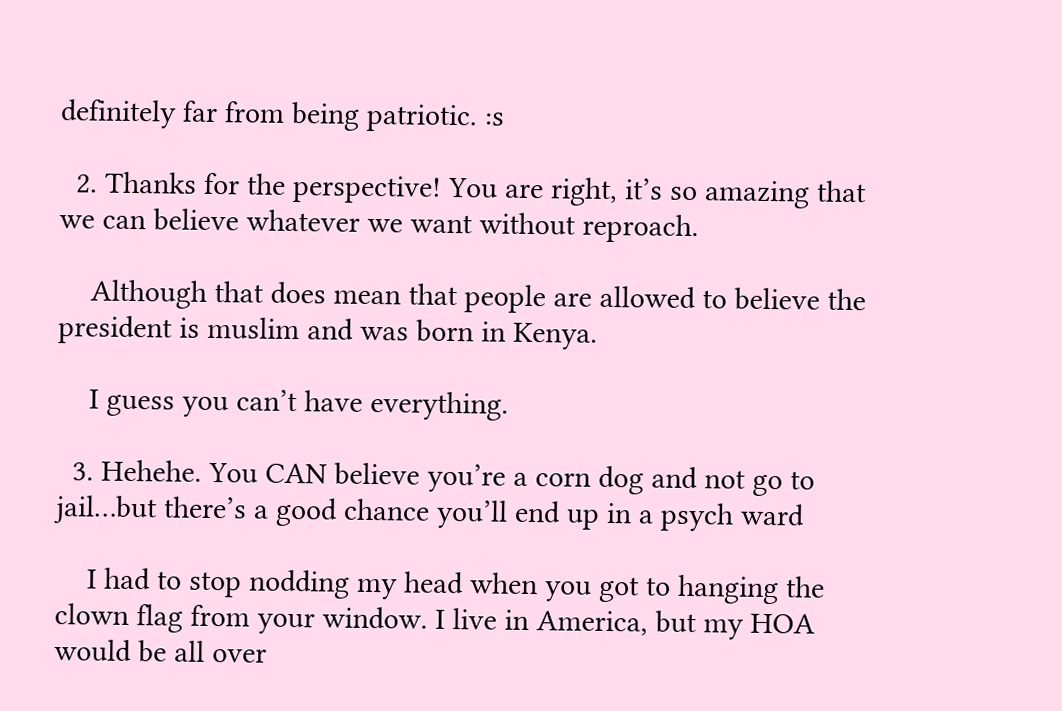definitely far from being patriotic. :s

  2. Thanks for the perspective! You are right, it’s so amazing that we can believe whatever we want without reproach.

    Although that does mean that people are allowed to believe the president is muslim and was born in Kenya.

    I guess you can’t have everything.

  3. Hehehe. You CAN believe you’re a corn dog and not go to jail…but there’s a good chance you’ll end up in a psych ward

    I had to stop nodding my head when you got to hanging the clown flag from your window. I live in America, but my HOA would be all over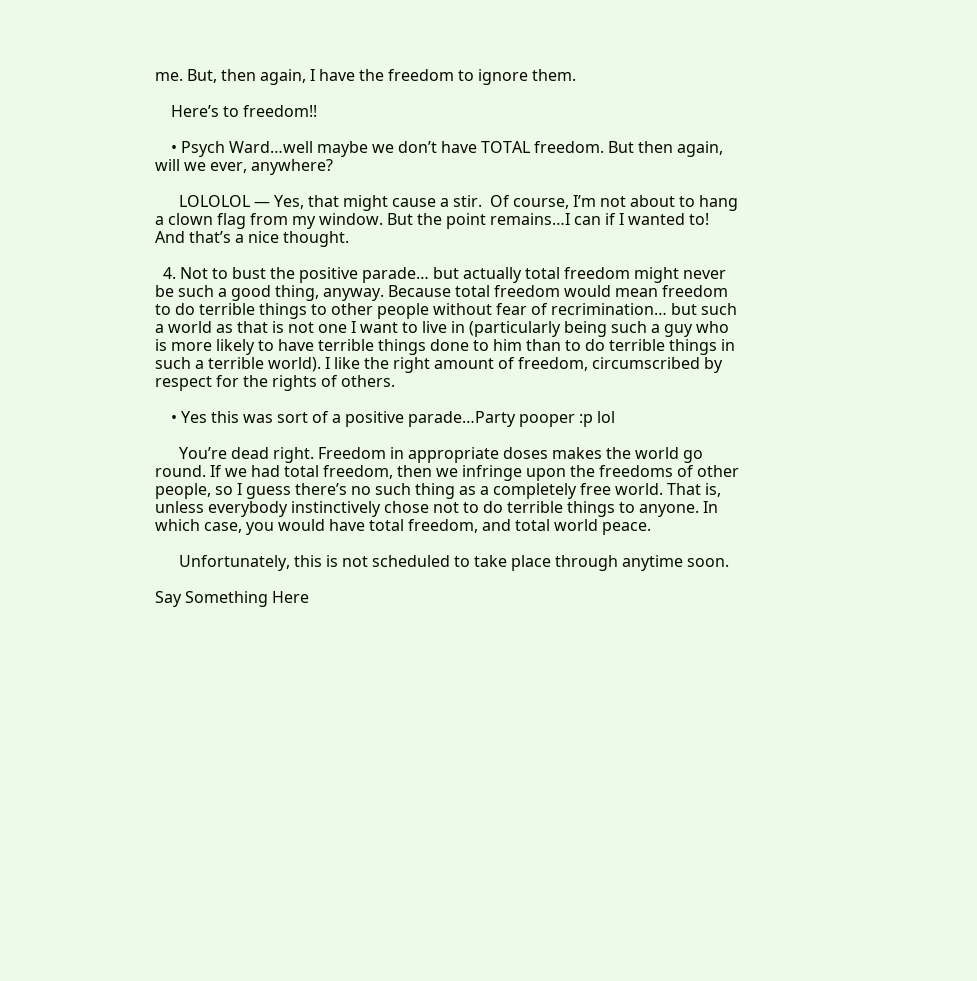me. But, then again, I have the freedom to ignore them.

    Here’s to freedom!!

    • Psych Ward…well maybe we don’t have TOTAL freedom. But then again, will we ever, anywhere?

      LOLOLOL — Yes, that might cause a stir.  Of course, I’m not about to hang a clown flag from my window. But the point remains…I can if I wanted to! And that’s a nice thought.

  4. Not to bust the positive parade… but actually total freedom might never be such a good thing, anyway. Because total freedom would mean freedom to do terrible things to other people without fear of recrimination… but such a world as that is not one I want to live in (particularly being such a guy who is more likely to have terrible things done to him than to do terrible things in such a terrible world). I like the right amount of freedom, circumscribed by respect for the rights of others.

    • Yes this was sort of a positive parade…Party pooper :p lol

      You’re dead right. Freedom in appropriate doses makes the world go round. If we had total freedom, then we infringe upon the freedoms of other people, so I guess there’s no such thing as a completely free world. That is, unless everybody instinctively chose not to do terrible things to anyone. In which case, you would have total freedom, and total world peace.

      Unfortunately, this is not scheduled to take place through anytime soon.

Say Something Here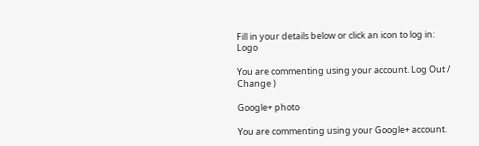Fill in your details below or click an icon to log in: Logo

You are commenting using your account. Log Out /  Change )

Google+ photo

You are commenting using your Google+ account.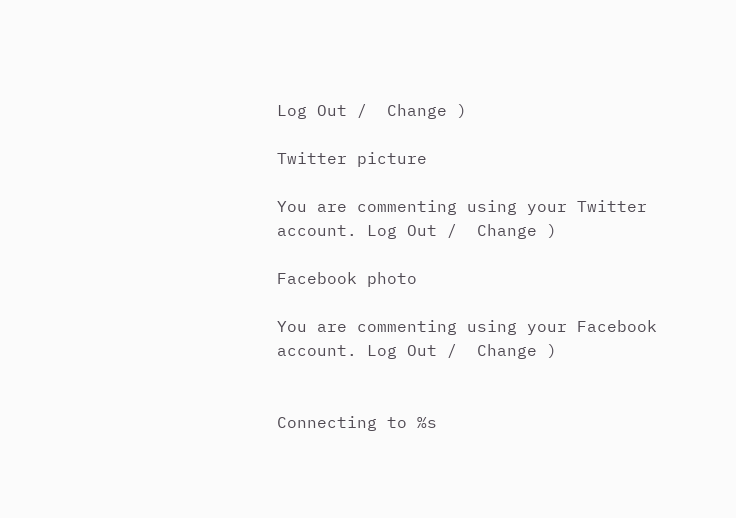Log Out /  Change )

Twitter picture

You are commenting using your Twitter account. Log Out /  Change )

Facebook photo

You are commenting using your Facebook account. Log Out /  Change )


Connecting to %s